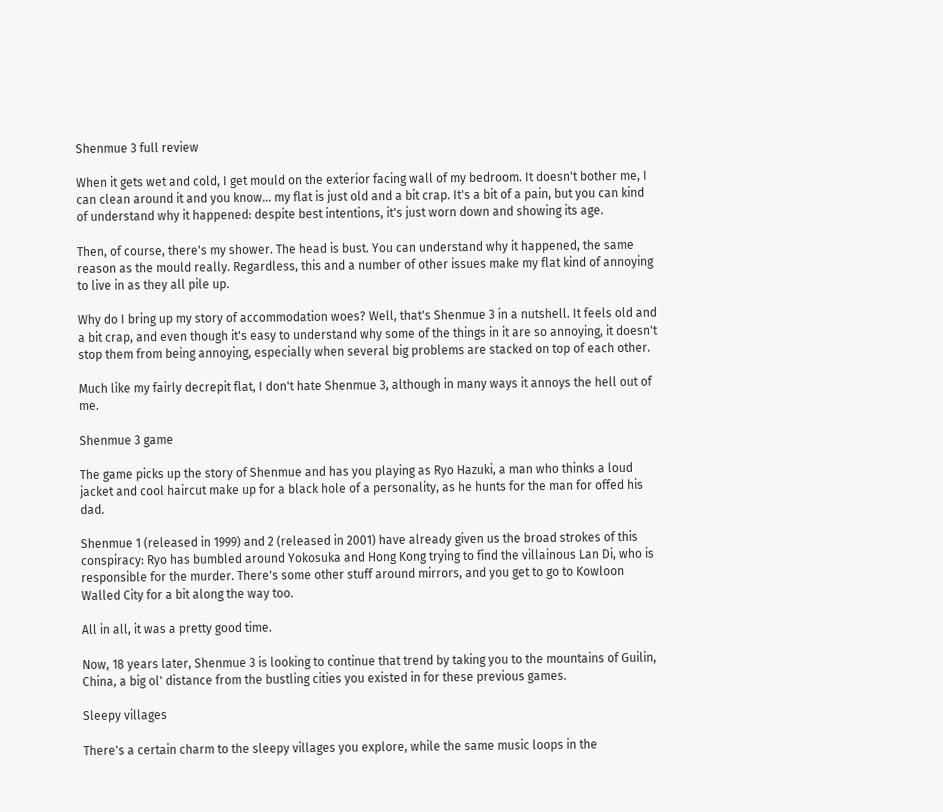Shenmue 3 full review

When it gets wet and cold, I get mould on the exterior facing wall of my bedroom. It doesn't bother me, I can clean around it and you know… my flat is just old and a bit crap. It's a bit of a pain, but you can kind of understand why it happened: despite best intentions, it's just worn down and showing its age.

Then, of course, there's my shower. The head is bust. You can understand why it happened, the same reason as the mould really. Regardless, this and a number of other issues make my flat kind of annoying to live in as they all pile up.

Why do I bring up my story of accommodation woes? Well, that's Shenmue 3 in a nutshell. It feels old and a bit crap, and even though it's easy to understand why some of the things in it are so annoying, it doesn't stop them from being annoying, especially when several big problems are stacked on top of each other.

Much like my fairly decrepit flat, I don't hate Shenmue 3, although in many ways it annoys the hell out of me.

Shenmue 3 game

The game picks up the story of Shenmue and has you playing as Ryo Hazuki, a man who thinks a loud jacket and cool haircut make up for a black hole of a personality, as he hunts for the man for offed his dad.

Shenmue 1 (released in 1999) and 2 (released in 2001) have already given us the broad strokes of this conspiracy: Ryo has bumbled around Yokosuka and Hong Kong trying to find the villainous Lan Di, who is responsible for the murder. There's some other stuff around mirrors, and you get to go to Kowloon Walled City for a bit along the way too.

All in all, it was a pretty good time.

Now, 18 years later, Shenmue 3 is looking to continue that trend by taking you to the mountains of Guilin, China, a big ol' distance from the bustling cities you existed in for these previous games.

Sleepy villages

There's a certain charm to the sleepy villages you explore, while the same music loops in the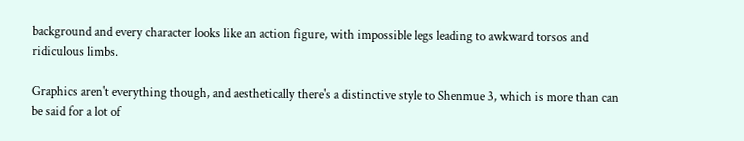background and every character looks like an action figure, with impossible legs leading to awkward torsos and ridiculous limbs.

Graphics aren't everything though, and aesthetically there's a distinctive style to Shenmue 3, which is more than can be said for a lot of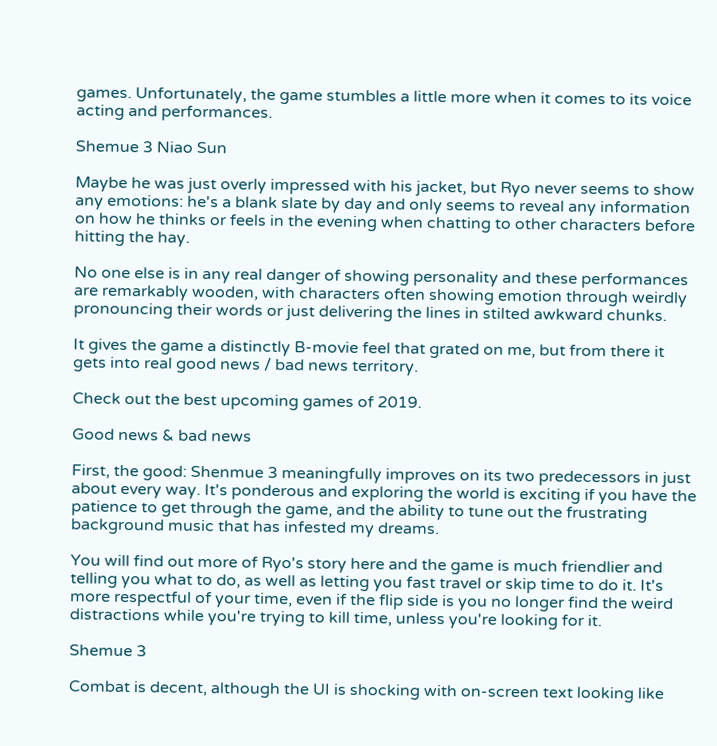games. Unfortunately, the game stumbles a little more when it comes to its voice acting and performances.

Shemue 3 Niao Sun

Maybe he was just overly impressed with his jacket, but Ryo never seems to show any emotions: he's a blank slate by day and only seems to reveal any information on how he thinks or feels in the evening when chatting to other characters before hitting the hay.

No one else is in any real danger of showing personality and these performances are remarkably wooden, with characters often showing emotion through weirdly pronouncing their words or just delivering the lines in stilted awkward chunks.

It gives the game a distinctly B-movie feel that grated on me, but from there it gets into real good news / bad news territory.

Check out the best upcoming games of 2019.

Good news & bad news

First, the good: Shenmue 3 meaningfully improves on its two predecessors in just about every way. It's ponderous and exploring the world is exciting if you have the patience to get through the game, and the ability to tune out the frustrating background music that has infested my dreams.

You will find out more of Ryo's story here and the game is much friendlier and telling you what to do, as well as letting you fast travel or skip time to do it. It's more respectful of your time, even if the flip side is you no longer find the weird distractions while you're trying to kill time, unless you're looking for it.

Shemue 3

Combat is decent, although the UI is shocking with on-screen text looking like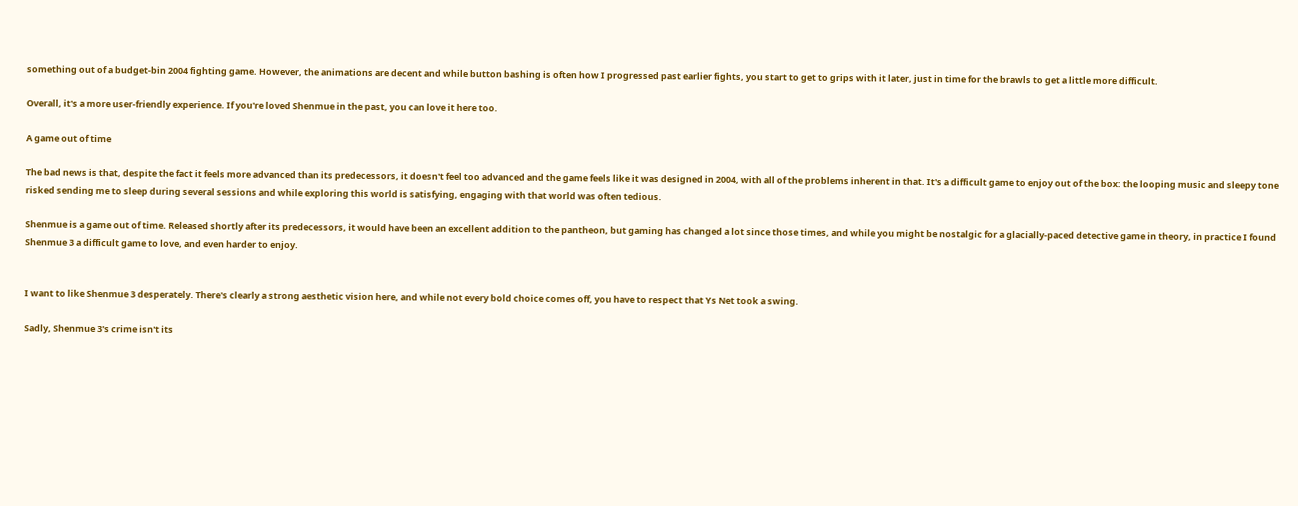something out of a budget-bin 2004 fighting game. However, the animations are decent and while button bashing is often how I progressed past earlier fights, you start to get to grips with it later, just in time for the brawls to get a little more difficult.

Overall, it's a more user-friendly experience. If you're loved Shenmue in the past, you can love it here too.

A game out of time

The bad news is that, despite the fact it feels more advanced than its predecessors, it doesn't feel too advanced and the game feels like it was designed in 2004, with all of the problems inherent in that. It's a difficult game to enjoy out of the box: the looping music and sleepy tone risked sending me to sleep during several sessions and while exploring this world is satisfying, engaging with that world was often tedious.

Shenmue is a game out of time. Released shortly after its predecessors, it would have been an excellent addition to the pantheon, but gaming has changed a lot since those times, and while you might be nostalgic for a glacially-paced detective game in theory, in practice I found Shenmue 3 a difficult game to love, and even harder to enjoy.


I want to like Shenmue 3 desperately. There's clearly a strong aesthetic vision here, and while not every bold choice comes off, you have to respect that Ys Net took a swing.

Sadly, Shenmue 3's crime isn't its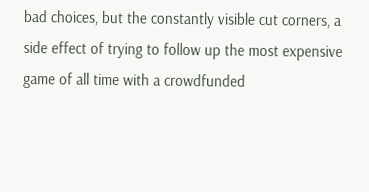bad choices, but the constantly visible cut corners, a side effect of trying to follow up the most expensive game of all time with a crowdfunded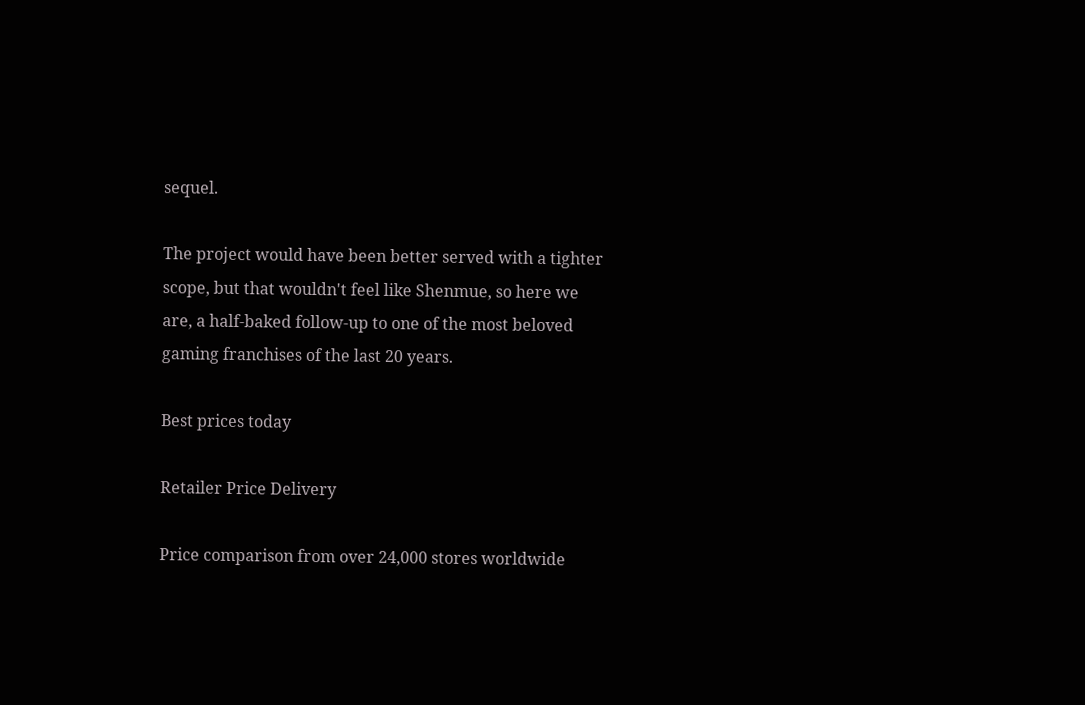sequel.

The project would have been better served with a tighter scope, but that wouldn't feel like Shenmue, so here we are, a half-baked follow-up to one of the most beloved gaming franchises of the last 20 years.

Best prices today

Retailer Price Delivery

Price comparison from over 24,000 stores worldwide